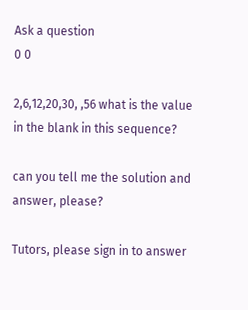Ask a question
0 0

2,6,12,20,30, ,56 what is the value in the blank in this sequence?

can you tell me the solution and answer, please?

Tutors, please sign in to answer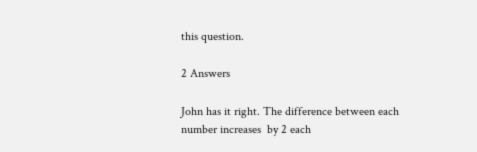this question.

2 Answers

John has it right. The difference between each number increases  by 2 each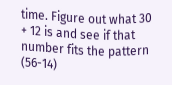time. Figure out what 30 + 12 is and see if that number fits the pattern (56-14)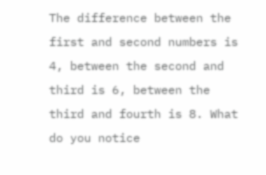The difference between the first and second numbers is 4, between the second and third is 6, between the third and fourth is 8. What do you notice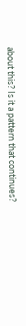about this? Is it a pattern that continues?